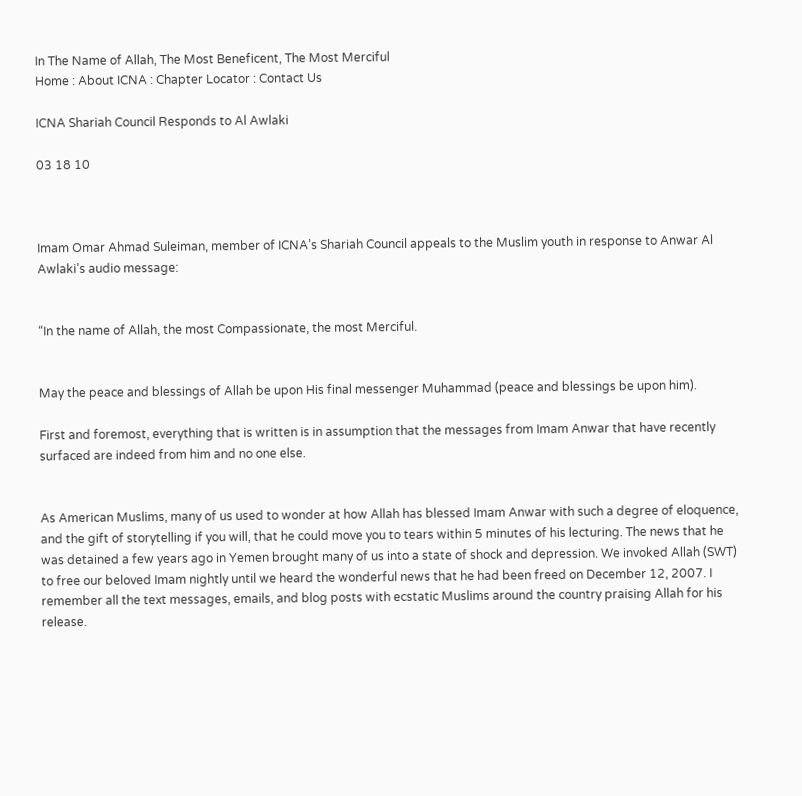In The Name of Allah, The Most Beneficent, The Most Merciful
Home : About ICNA : Chapter Locator : Contact Us

ICNA Shariah Council Responds to Al Awlaki

03 18 10



Imam Omar Ahmad Suleiman, member of ICNA’s Shariah Council appeals to the Muslim youth in response to Anwar Al Awlaki’s audio message:


“In the name of Allah, the most Compassionate, the most Merciful.


May the peace and blessings of Allah be upon His final messenger Muhammad (peace and blessings be upon him).

First and foremost, everything that is written is in assumption that the messages from Imam Anwar that have recently surfaced are indeed from him and no one else.


As American Muslims, many of us used to wonder at how Allah has blessed Imam Anwar with such a degree of eloquence, and the gift of storytelling if you will, that he could move you to tears within 5 minutes of his lecturing. The news that he was detained a few years ago in Yemen brought many of us into a state of shock and depression. We invoked Allah (SWT) to free our beloved Imam nightly until we heard the wonderful news that he had been freed on December 12, 2007. I remember all the text messages, emails, and blog posts with ecstatic Muslims around the country praising Allah for his release.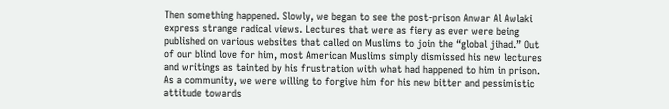Then something happened. Slowly, we began to see the post-prison Anwar Al Awlaki express strange radical views. Lectures that were as fiery as ever were being published on various websites that called on Muslims to join the “global jihad.” Out of our blind love for him, most American Muslims simply dismissed his new lectures and writings as tainted by his frustration with what had happened to him in prison. As a community, we were willing to forgive him for his new bitter and pessimistic attitude towards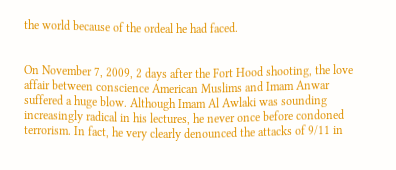the world because of the ordeal he had faced.


On November 7, 2009, 2 days after the Fort Hood shooting, the love affair between conscience American Muslims and Imam Anwar suffered a huge blow. Although Imam Al Awlaki was sounding increasingly radical in his lectures, he never once before condoned terrorism. In fact, he very clearly denounced the attacks of 9/11 in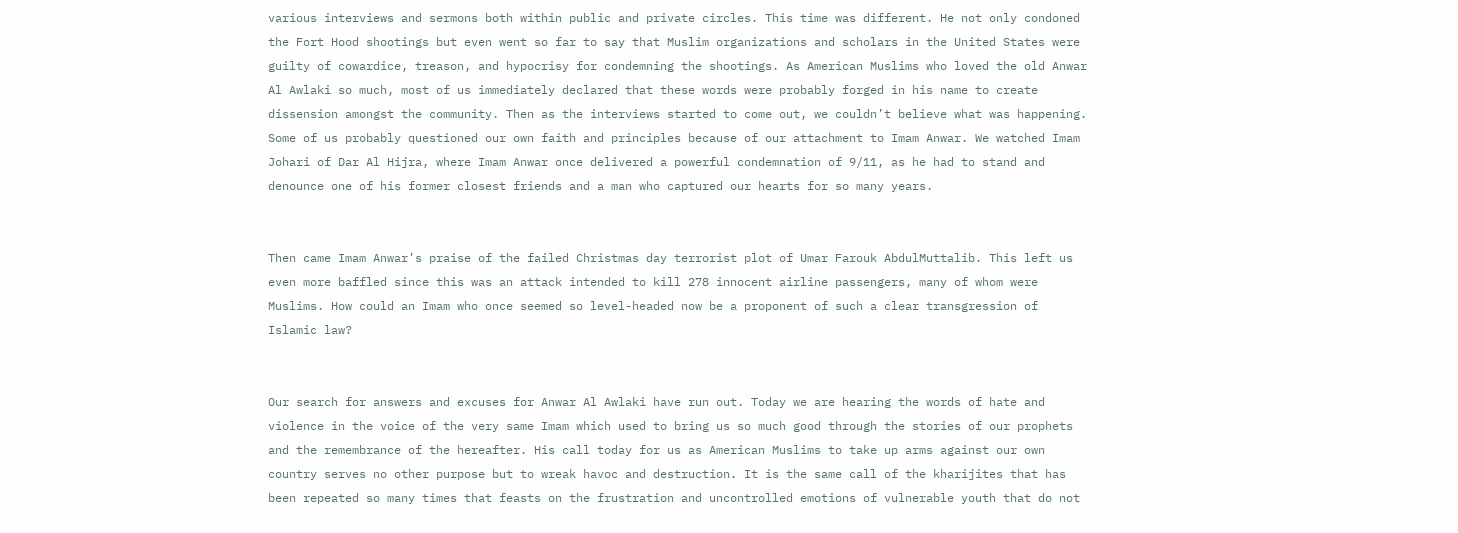various interviews and sermons both within public and private circles. This time was different. He not only condoned the Fort Hood shootings but even went so far to say that Muslim organizations and scholars in the United States were guilty of cowardice, treason, and hypocrisy for condemning the shootings. As American Muslims who loved the old Anwar Al Awlaki so much, most of us immediately declared that these words were probably forged in his name to create dissension amongst the community. Then as the interviews started to come out, we couldn’t believe what was happening. Some of us probably questioned our own faith and principles because of our attachment to Imam Anwar. We watched Imam Johari of Dar Al Hijra, where Imam Anwar once delivered a powerful condemnation of 9/11, as he had to stand and denounce one of his former closest friends and a man who captured our hearts for so many years.


Then came Imam Anwar’s praise of the failed Christmas day terrorist plot of Umar Farouk AbdulMuttalib. This left us even more baffled since this was an attack intended to kill 278 innocent airline passengers, many of whom were Muslims. How could an Imam who once seemed so level-headed now be a proponent of such a clear transgression of Islamic law?


Our search for answers and excuses for Anwar Al Awlaki have run out. Today we are hearing the words of hate and violence in the voice of the very same Imam which used to bring us so much good through the stories of our prophets and the remembrance of the hereafter. His call today for us as American Muslims to take up arms against our own country serves no other purpose but to wreak havoc and destruction. It is the same call of the kharijites that has been repeated so many times that feasts on the frustration and uncontrolled emotions of vulnerable youth that do not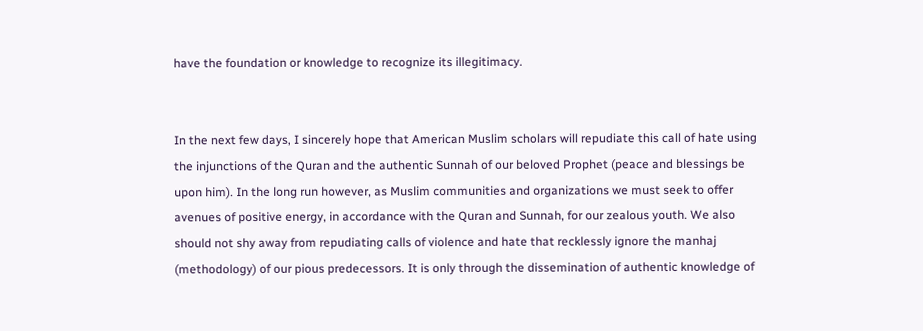have the foundation or knowledge to recognize its illegitimacy.


In the next few days, I sincerely hope that American Muslim scholars will repudiate this call of hate using the injunctions of the Quran and the authentic Sunnah of our beloved Prophet (peace and blessings be upon him). In the long run however, as Muslim communities and organizations we must seek to offer avenues of positive energy, in accordance with the Quran and Sunnah, for our zealous youth. We also should not shy away from repudiating calls of violence and hate that recklessly ignore the manhaj (methodology) of our pious predecessors. It is only through the dissemination of authentic knowledge of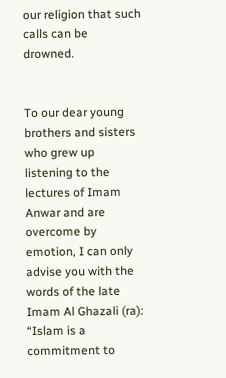our religion that such calls can be drowned.


To our dear young brothers and sisters who grew up listening to the lectures of Imam Anwar and are overcome by emotion, I can only advise you with the words of the late Imam Al Ghazali (ra): “Islam is a commitment to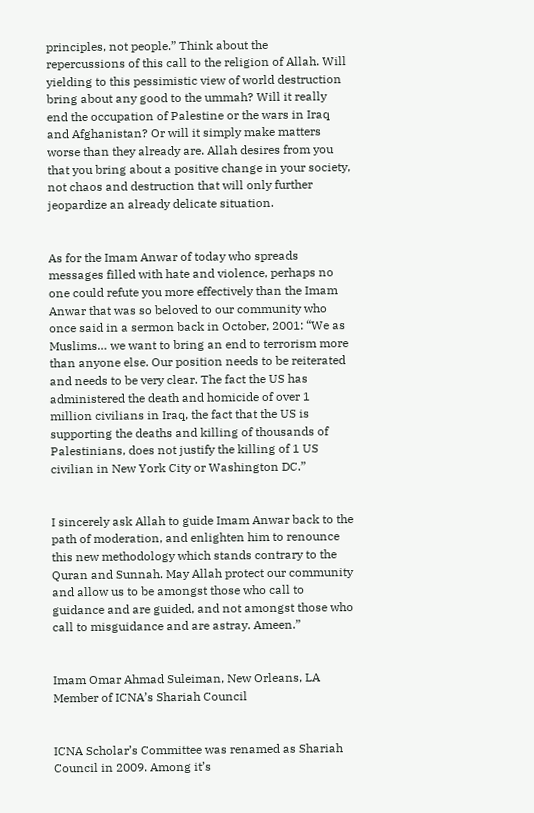principles, not people.” Think about the repercussions of this call to the religion of Allah. Will yielding to this pessimistic view of world destruction bring about any good to the ummah? Will it really end the occupation of Palestine or the wars in Iraq and Afghanistan? Or will it simply make matters worse than they already are. Allah desires from you that you bring about a positive change in your society, not chaos and destruction that will only further jeopardize an already delicate situation.


As for the Imam Anwar of today who spreads messages filled with hate and violence, perhaps no one could refute you more effectively than the Imam Anwar that was so beloved to our community who once said in a sermon back in October, 2001: “We as Muslims… we want to bring an end to terrorism more than anyone else. Our position needs to be reiterated and needs to be very clear. The fact the US has administered the death and homicide of over 1 million civilians in Iraq, the fact that the US is supporting the deaths and killing of thousands of Palestinians, does not justify the killing of 1 US civilian in New York City or Washington DC.”


I sincerely ask Allah to guide Imam Anwar back to the path of moderation, and enlighten him to renounce this new methodology which stands contrary to the Quran and Sunnah. May Allah protect our community and allow us to be amongst those who call to guidance and are guided, and not amongst those who call to misguidance and are astray. Ameen.”


Imam Omar Ahmad Suleiman, New Orleans, LA
Member of ICNA’s Shariah Council


ICNA Scholar’s Committee was renamed as Shariah Council in 2009. Among it’s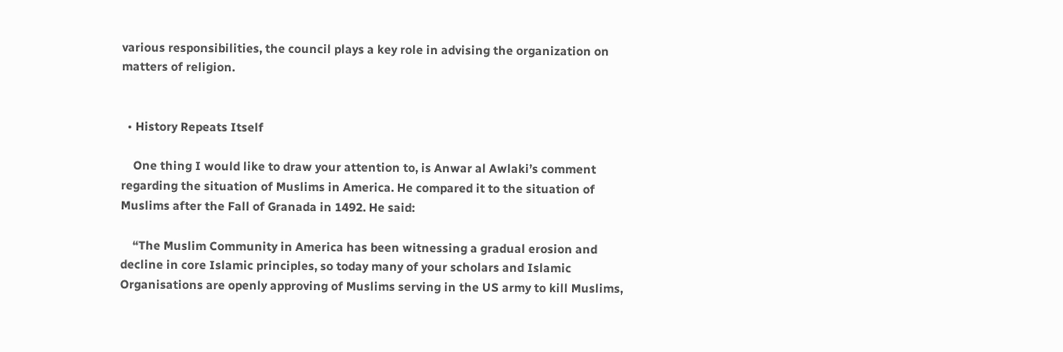various responsibilities, the council plays a key role in advising the organization on matters of religion.


  • History Repeats Itself

    One thing I would like to draw your attention to, is Anwar al Awlaki’s comment regarding the situation of Muslims in America. He compared it to the situation of Muslims after the Fall of Granada in 1492. He said:

    “The Muslim Community in America has been witnessing a gradual erosion and decline in core Islamic principles, so today many of your scholars and Islamic Organisations are openly approving of Muslims serving in the US army to kill Muslims,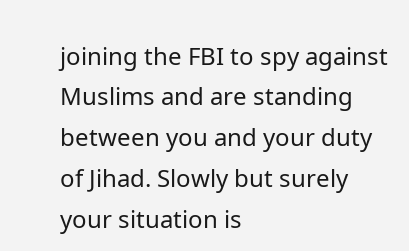joining the FBI to spy against Muslims and are standing between you and your duty of Jihad. Slowly but surely your situation is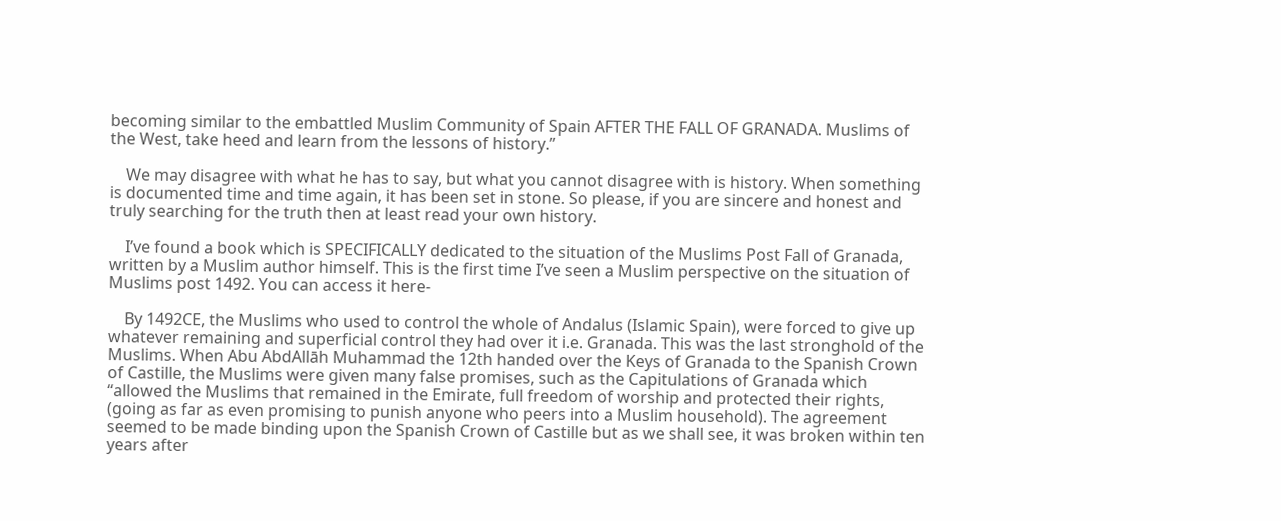becoming similar to the embattled Muslim Community of Spain AFTER THE FALL OF GRANADA. Muslims of the West, take heed and learn from the lessons of history.”

    We may disagree with what he has to say, but what you cannot disagree with is history. When something is documented time and time again, it has been set in stone. So please, if you are sincere and honest and truly searching for the truth then at least read your own history.

    I’ve found a book which is SPECIFICALLY dedicated to the situation of the Muslims Post Fall of Granada, written by a Muslim author himself. This is the first time I’ve seen a Muslim perspective on the situation of Muslims post 1492. You can access it here-

    By 1492CE, the Muslims who used to control the whole of Andalus (Islamic Spain), were forced to give up whatever remaining and superficial control they had over it i.e. Granada. This was the last stronghold of the Muslims. When Abu AbdAllāh Muhammad the 12th handed over the Keys of Granada to the Spanish Crown of Castille, the Muslims were given many false promises, such as the Capitulations of Granada which “allowed the Muslims that remained in the Emirate, full freedom of worship and protected their rights, (going as far as even promising to punish anyone who peers into a Muslim household). The agreement seemed to be made binding upon the Spanish Crown of Castille but as we shall see, it was broken within ten years after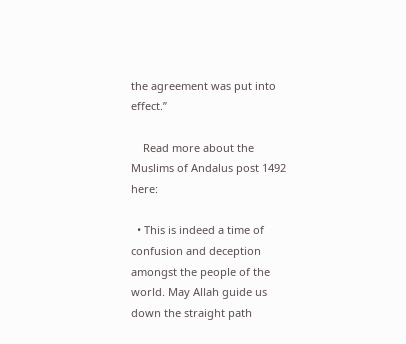the agreement was put into effect.”

    Read more about the Muslims of Andalus post 1492 here:

  • This is indeed a time of confusion and deception amongst the people of the world. May Allah guide us down the straight path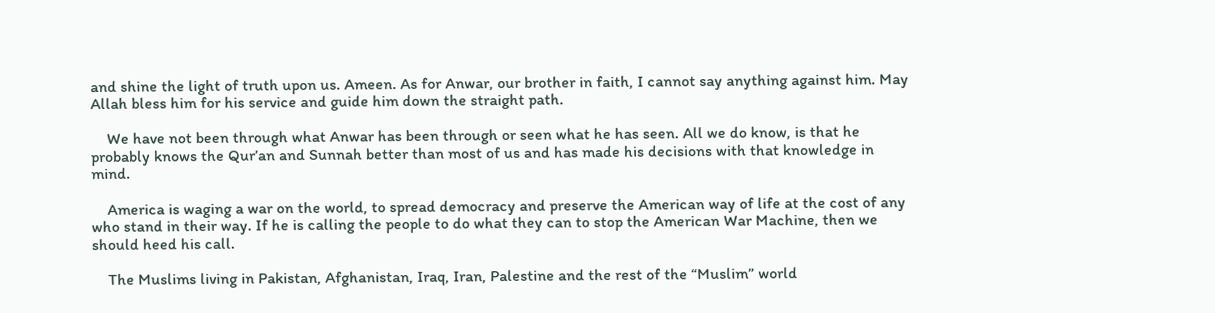and shine the light of truth upon us. Ameen. As for Anwar, our brother in faith, I cannot say anything against him. May Allah bless him for his service and guide him down the straight path.

    We have not been through what Anwar has been through or seen what he has seen. All we do know, is that he probably knows the Qur’an and Sunnah better than most of us and has made his decisions with that knowledge in mind.

    America is waging a war on the world, to spread democracy and preserve the American way of life at the cost of any who stand in their way. If he is calling the people to do what they can to stop the American War Machine, then we should heed his call.

    The Muslims living in Pakistan, Afghanistan, Iraq, Iran, Palestine and the rest of the “Muslim” world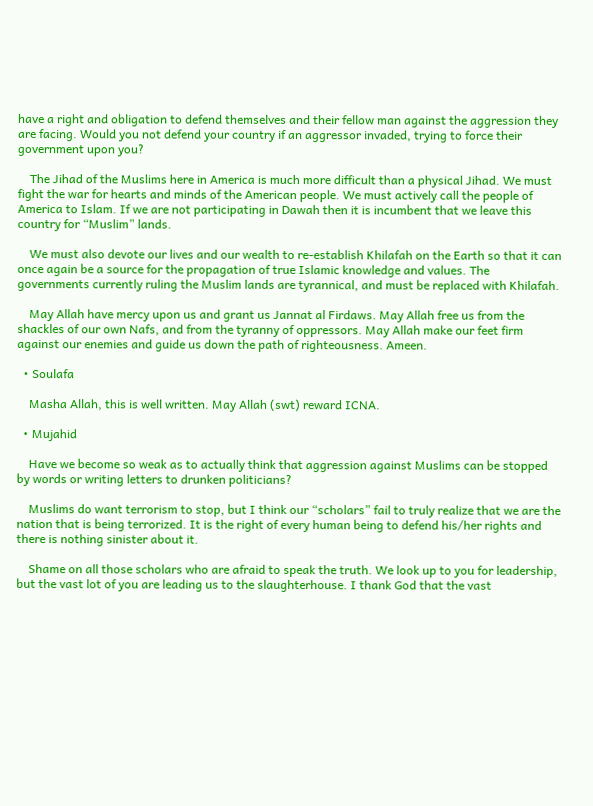have a right and obligation to defend themselves and their fellow man against the aggression they are facing. Would you not defend your country if an aggressor invaded, trying to force their government upon you?

    The Jihad of the Muslims here in America is much more difficult than a physical Jihad. We must fight the war for hearts and minds of the American people. We must actively call the people of America to Islam. If we are not participating in Dawah then it is incumbent that we leave this country for “Muslim” lands.

    We must also devote our lives and our wealth to re-establish Khilafah on the Earth so that it can once again be a source for the propagation of true Islamic knowledge and values. The governments currently ruling the Muslim lands are tyrannical, and must be replaced with Khilafah.

    May Allah have mercy upon us and grant us Jannat al Firdaws. May Allah free us from the shackles of our own Nafs, and from the tyranny of oppressors. May Allah make our feet firm against our enemies and guide us down the path of righteousness. Ameen.

  • Soulafa

    Masha Allah, this is well written. May Allah (swt) reward ICNA.

  • Mujahid

    Have we become so weak as to actually think that aggression against Muslims can be stopped by words or writing letters to drunken politicians?

    Muslims do want terrorism to stop, but I think our “scholars” fail to truly realize that we are the nation that is being terrorized. It is the right of every human being to defend his/her rights and there is nothing sinister about it.

    Shame on all those scholars who are afraid to speak the truth. We look up to you for leadership, but the vast lot of you are leading us to the slaughterhouse. I thank God that the vast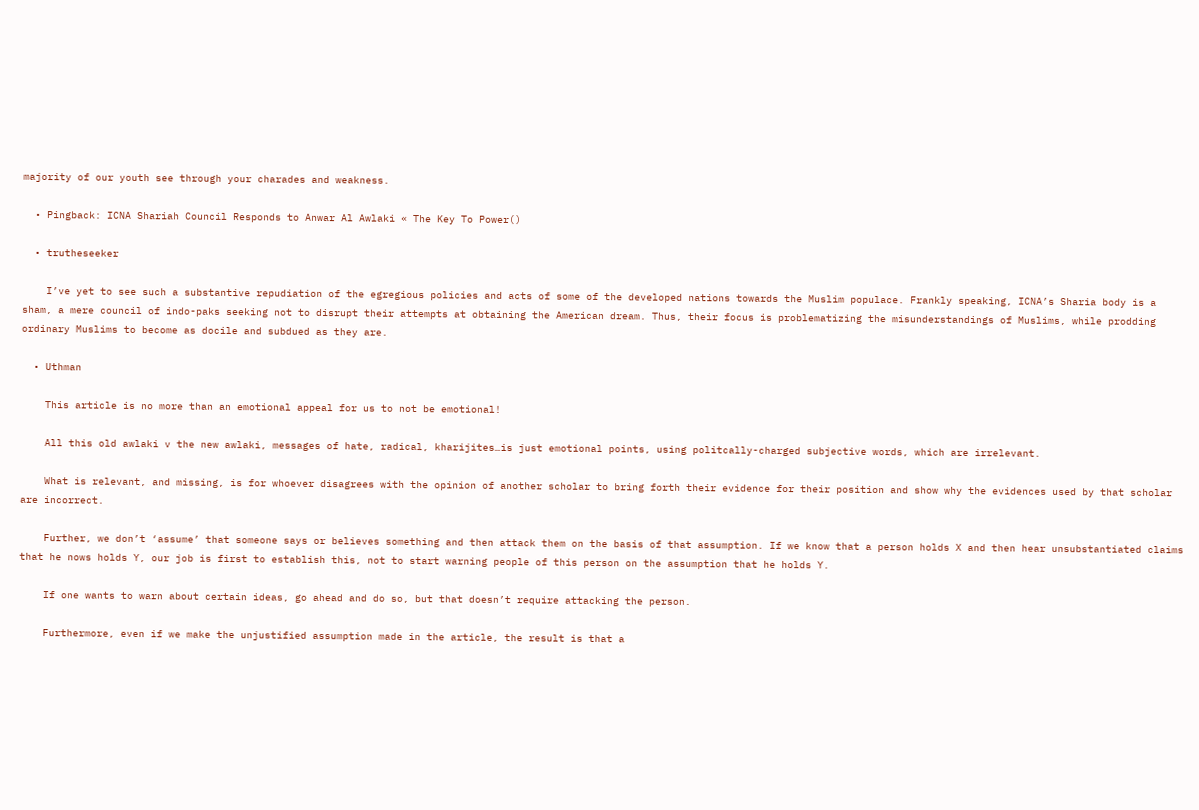majority of our youth see through your charades and weakness.

  • Pingback: ICNA Shariah Council Responds to Anwar Al Awlaki « The Key To Power()

  • trutheseeker

    I’ve yet to see such a substantive repudiation of the egregious policies and acts of some of the developed nations towards the Muslim populace. Frankly speaking, ICNA’s Sharia body is a sham, a mere council of indo-paks seeking not to disrupt their attempts at obtaining the American dream. Thus, their focus is problematizing the misunderstandings of Muslims, while prodding ordinary Muslims to become as docile and subdued as they are.

  • Uthman

    This article is no more than an emotional appeal for us to not be emotional!

    All this old awlaki v the new awlaki, messages of hate, radical, kharijites…is just emotional points, using politcally-charged subjective words, which are irrelevant.

    What is relevant, and missing, is for whoever disagrees with the opinion of another scholar to bring forth their evidence for their position and show why the evidences used by that scholar are incorrect.

    Further, we don’t ‘assume’ that someone says or believes something and then attack them on the basis of that assumption. If we know that a person holds X and then hear unsubstantiated claims that he nows holds Y, our job is first to establish this, not to start warning people of this person on the assumption that he holds Y.

    If one wants to warn about certain ideas, go ahead and do so, but that doesn’t require attacking the person.

    Furthermore, even if we make the unjustified assumption made in the article, the result is that a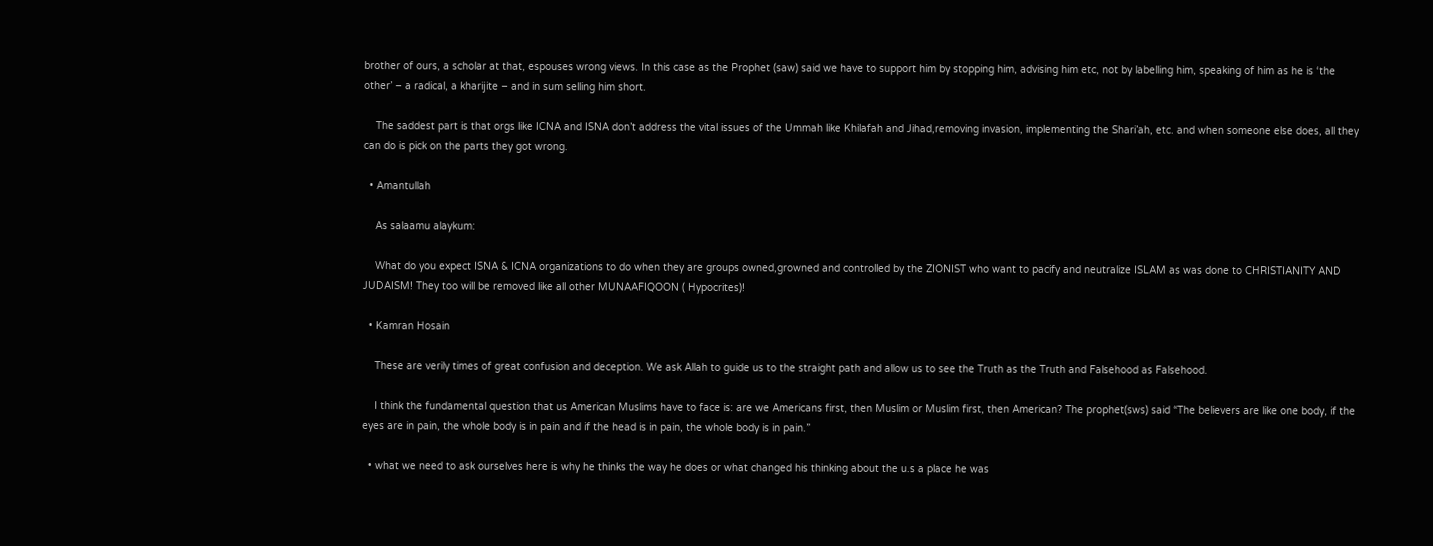brother of ours, a scholar at that, espouses wrong views. In this case as the Prophet (saw) said we have to support him by stopping him, advising him etc, not by labelling him, speaking of him as he is ‘the other’ – a radical, a kharijite – and in sum selling him short.

    The saddest part is that orgs like ICNA and ISNA don’t address the vital issues of the Ummah like Khilafah and Jihad,removing invasion, implementing the Shari’ah, etc. and when someone else does, all they can do is pick on the parts they got wrong.

  • Amantullah

    As salaamu alaykum:

    What do you expect ISNA & ICNA organizations to do when they are groups owned,growned and controlled by the ZIONIST who want to pacify and neutralize ISLAM as was done to CHRISTIANITY AND JUDAISM! They too will be removed like all other MUNAAFIQOON ( Hypocrites)!

  • Kamran Hosain

    These are verily times of great confusion and deception. We ask Allah to guide us to the straight path and allow us to see the Truth as the Truth and Falsehood as Falsehood.

    I think the fundamental question that us American Muslims have to face is: are we Americans first, then Muslim or Muslim first, then American? The prophet(sws) said “The believers are like one body, if the eyes are in pain, the whole body is in pain and if the head is in pain, the whole body is in pain.”

  • what we need to ask ourselves here is why he thinks the way he does or what changed his thinking about the u.s a place he was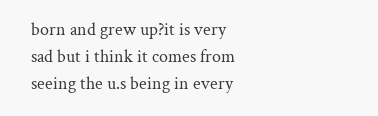born and grew up?it is very sad but i think it comes from seeing the u.s being in every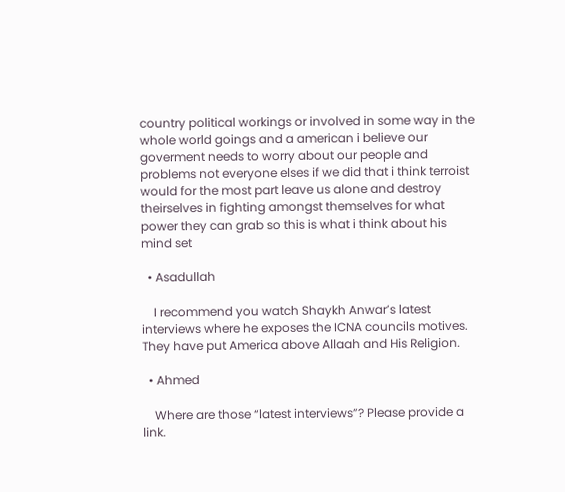country political workings or involved in some way in the whole world goings and a american i believe our goverment needs to worry about our people and problems not everyone elses if we did that i think terroist would for the most part leave us alone and destroy theirselves in fighting amongst themselves for what power they can grab so this is what i think about his mind set

  • Asadullah

    I recommend you watch Shaykh Anwar’s latest interviews where he exposes the ICNA councils motives. They have put America above Allaah and His Religion.

  • Ahmed

    Where are those “latest interviews”? Please provide a link.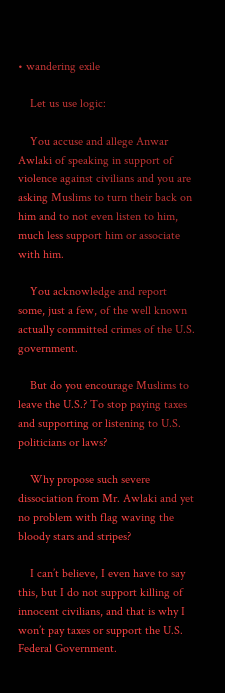• wandering exile

    Let us use logic:

    You accuse and allege Anwar Awlaki of speaking in support of violence against civilians and you are asking Muslims to turn their back on him and to not even listen to him, much less support him or associate with him.

    You acknowledge and report some, just a few, of the well known actually committed crimes of the U.S. government.

    But do you encourage Muslims to leave the U.S.? To stop paying taxes and supporting or listening to U.S. politicians or laws?

    Why propose such severe dissociation from Mr. Awlaki and yet no problem with flag waving the bloody stars and stripes?

    I can’t believe, I even have to say this, but I do not support killing of innocent civilians, and that is why I won’t pay taxes or support the U.S. Federal Government.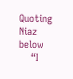Quoting Niaz below
    “I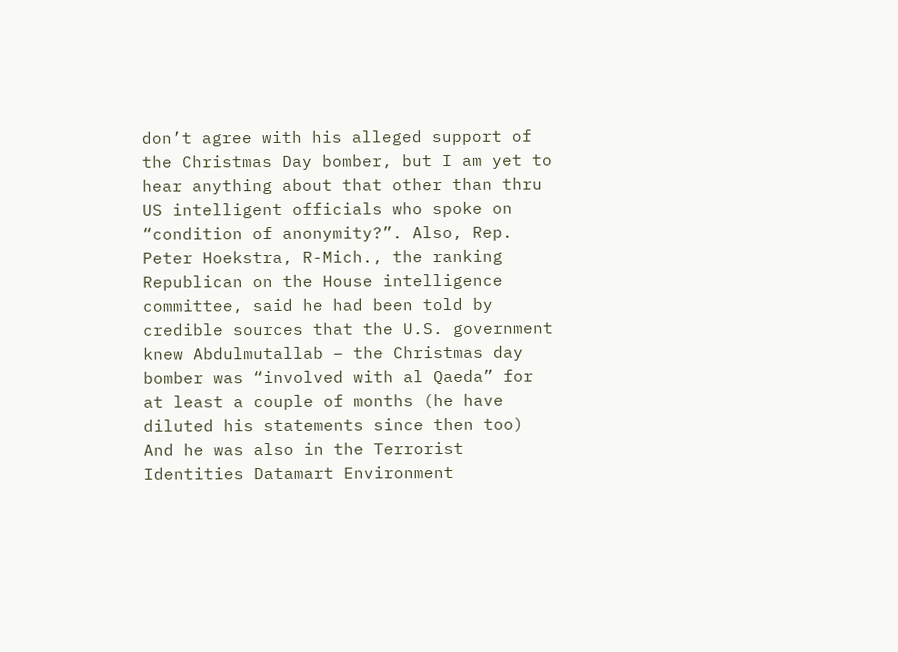don’t agree with his alleged support of the Christmas Day bomber, but I am yet to hear anything about that other than thru US intelligent officials who spoke on “condition of anonymity?”. Also, Rep. Peter Hoekstra, R-Mich., the ranking Republican on the House intelligence committee, said he had been told by credible sources that the U.S. government knew Abdulmutallab – the Christmas day bomber was “involved with al Qaeda” for at least a couple of months (he have diluted his statements since then too) And he was also in the Terrorist Identities Datamart Environment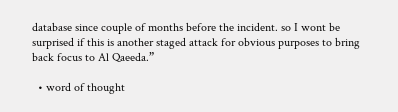database since couple of months before the incident. so I wont be surprised if this is another staged attack for obvious purposes to bring back focus to Al Qaeeda.”

  • word of thought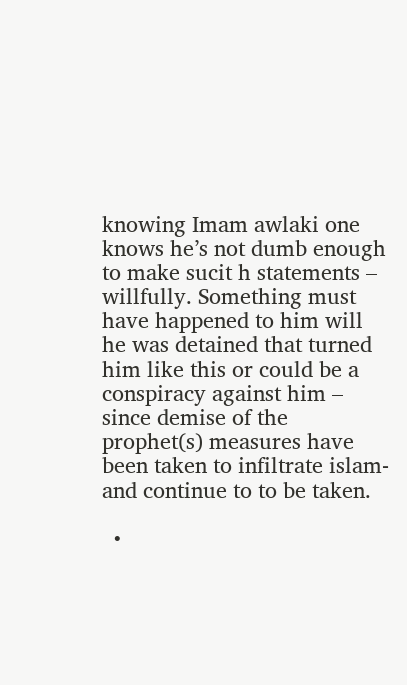knowing Imam awlaki one knows he’s not dumb enough to make sucit h statements – willfully. Something must have happened to him will he was detained that turned him like this or could be a conspiracy against him – since demise of the prophet(s) measures have been taken to infiltrate islam- and continue to to be taken.

  •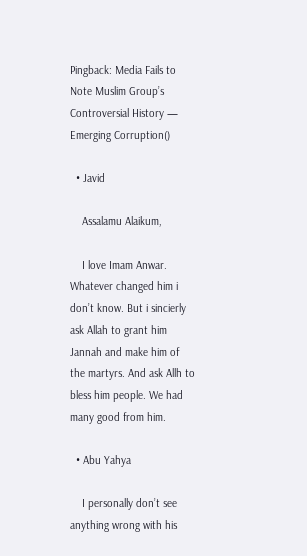Pingback: Media Fails to Note Muslim Group’s Controversial History — Emerging Corruption()

  • Javid

    Assalamu Alaikum,

    I love Imam Anwar. Whatever changed him i don’t know. But i sincierly ask Allah to grant him Jannah and make him of the martyrs. And ask Allh to bless him people. We had many good from him.

  • Abu Yahya

    I personally don’t see anything wrong with his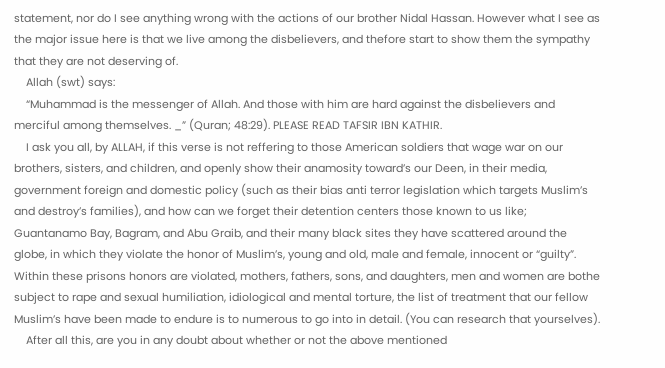statement, nor do I see anything wrong with the actions of our brother Nidal Hassan. However what I see as the major issue here is that we live among the disbelievers, and thefore start to show them the sympathy that they are not deserving of.
    Allah (swt) says:
    “Muhammad is the messenger of Allah. And those with him are hard against the disbelievers and merciful among themselves. _” (Quran; 48:29). PLEASE READ TAFSIR IBN KATHIR.
    I ask you all, by ALLAH, if this verse is not reffering to those American soldiers that wage war on our brothers, sisters, and children, and openly show their anamosity toward’s our Deen, in their media, government foreign and domestic policy (such as their bias anti terror legislation which targets Muslim’s and destroy’s families), and how can we forget their detention centers those known to us like; Guantanamo Bay, Bagram, and Abu Graib, and their many black sites they have scattered around the globe, in which they violate the honor of Muslim’s, young and old, male and female, innocent or “guilty”. Within these prisons honors are violated, mothers, fathers, sons, and daughters, men and women are bothe subject to rape and sexual humiliation, idiological and mental torture, the list of treatment that our fellow Muslim’s have been made to endure is to numerous to go into in detail. (You can research that yourselves).
    After all this, are you in any doubt about whether or not the above mentioned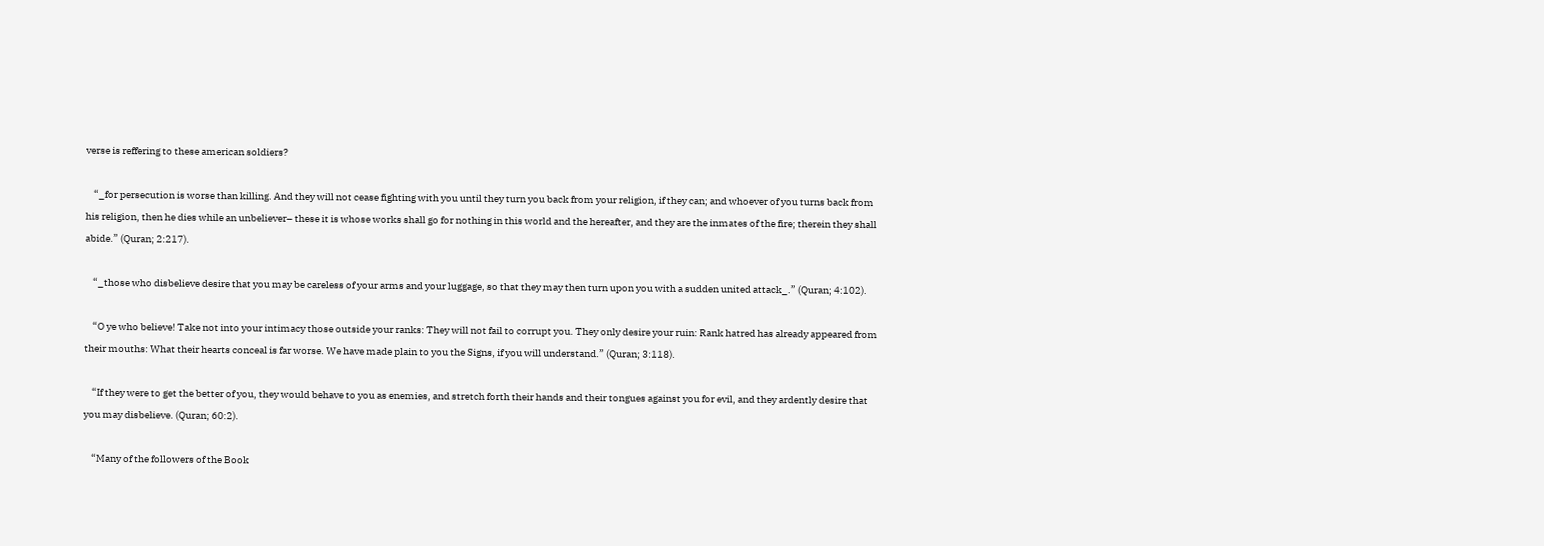verse is reffering to these american soldiers?

    “_for persecution is worse than killing. And they will not cease fighting with you until they turn you back from your religion, if they can; and whoever of you turns back from his religion, then he dies while an unbeliever– these it is whose works shall go for nothing in this world and the hereafter, and they are the inmates of the fire; therein they shall abide.” (Quran; 2:217).

    “_those who disbelieve desire that you may be careless of your arms and your luggage, so that they may then turn upon you with a sudden united attack_.” (Quran; 4:102).

    “O ye who believe! Take not into your intimacy those outside your ranks: They will not fail to corrupt you. They only desire your ruin: Rank hatred has already appeared from their mouths: What their hearts conceal is far worse. We have made plain to you the Signs, if you will understand.” (Quran; 3:118).

    “If they were to get the better of you, they would behave to you as enemies, and stretch forth their hands and their tongues against you for evil, and they ardently desire that you may disbelieve. (Quran; 60:2).

    “Many of the followers of the Book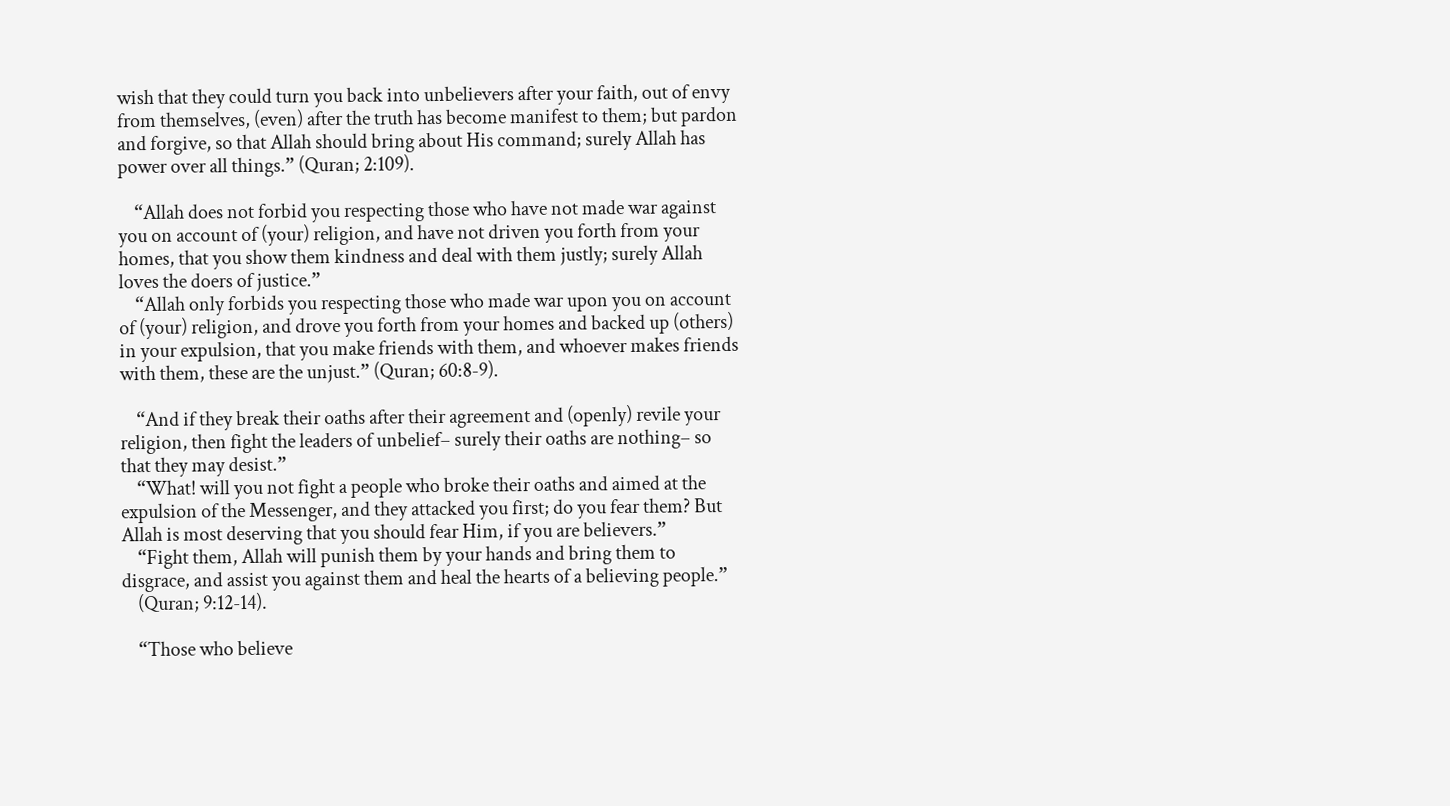wish that they could turn you back into unbelievers after your faith, out of envy from themselves, (even) after the truth has become manifest to them; but pardon and forgive, so that Allah should bring about His command; surely Allah has power over all things.” (Quran; 2:109).

    “Allah does not forbid you respecting those who have not made war against you on account of (your) religion, and have not driven you forth from your homes, that you show them kindness and deal with them justly; surely Allah loves the doers of justice.”
    “Allah only forbids you respecting those who made war upon you on account of (your) religion, and drove you forth from your homes and backed up (others) in your expulsion, that you make friends with them, and whoever makes friends with them, these are the unjust.” (Quran; 60:8-9).

    “And if they break their oaths after their agreement and (openly) revile your religion, then fight the leaders of unbelief– surely their oaths are nothing– so that they may desist.”
    “What! will you not fight a people who broke their oaths and aimed at the expulsion of the Messenger, and they attacked you first; do you fear them? But Allah is most deserving that you should fear Him, if you are believers.”
    “Fight them, Allah will punish them by your hands and bring them to disgrace, and assist you against them and heal the hearts of a believing people.”
    (Quran; 9:12-14).

    “Those who believe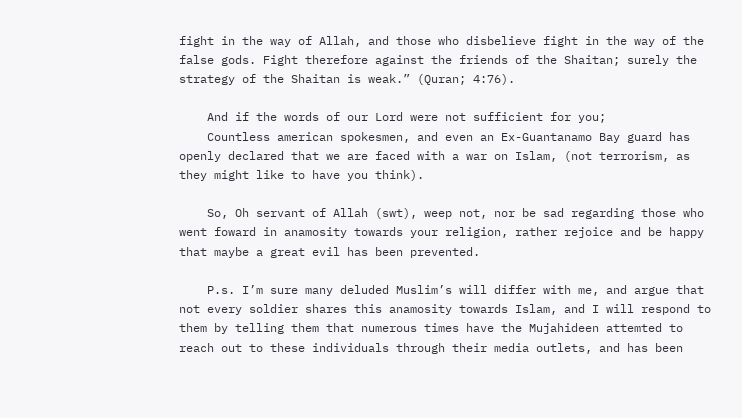fight in the way of Allah, and those who disbelieve fight in the way of the false gods. Fight therefore against the friends of the Shaitan; surely the strategy of the Shaitan is weak.” (Quran; 4:76).

    And if the words of our Lord were not sufficient for you;
    Countless american spokesmen, and even an Ex-Guantanamo Bay guard has openly declared that we are faced with a war on Islam, (not terrorism, as they might like to have you think).

    So, Oh servant of Allah (swt), weep not, nor be sad regarding those who went foward in anamosity towards your religion, rather rejoice and be happy that maybe a great evil has been prevented.

    P.s. I’m sure many deluded Muslim’s will differ with me, and argue that not every soldier shares this anamosity towards Islam, and I will respond to them by telling them that numerous times have the Mujahideen attemted to reach out to these individuals through their media outlets, and has been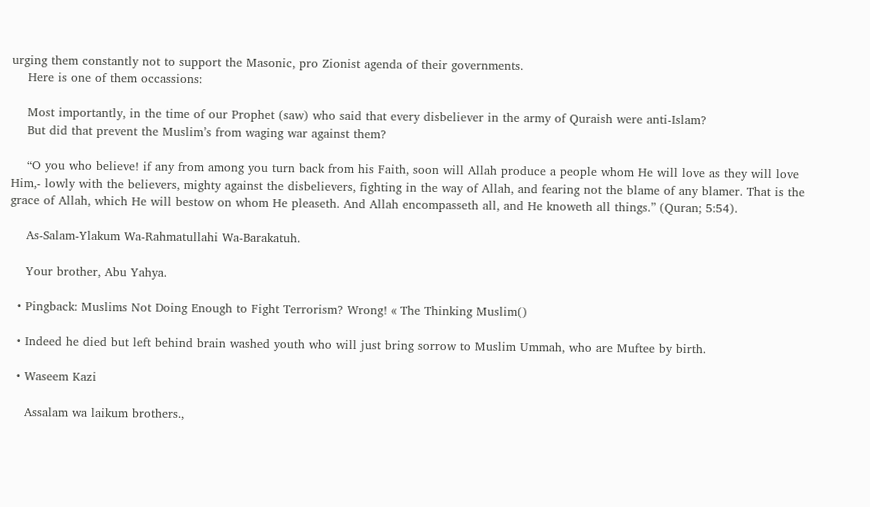urging them constantly not to support the Masonic, pro Zionist agenda of their governments.
    Here is one of them occassions:

    Most importantly, in the time of our Prophet (saw) who said that every disbeliever in the army of Quraish were anti-Islam?
    But did that prevent the Muslim’s from waging war against them?

    “O you who believe! if any from among you turn back from his Faith, soon will Allah produce a people whom He will love as they will love Him,- lowly with the believers, mighty against the disbelievers, fighting in the way of Allah, and fearing not the blame of any blamer. That is the grace of Allah, which He will bestow on whom He pleaseth. And Allah encompasseth all, and He knoweth all things.” (Quran; 5:54).

    As-Salam-Ylakum Wa-Rahmatullahi Wa-Barakatuh.

    Your brother, Abu Yahya.

  • Pingback: Muslims Not Doing Enough to Fight Terrorism? Wrong! « The Thinking Muslim()

  • Indeed he died but left behind brain washed youth who will just bring sorrow to Muslim Ummah, who are Muftee by birth.

  • Waseem Kazi

    Assalam wa laikum brothers.,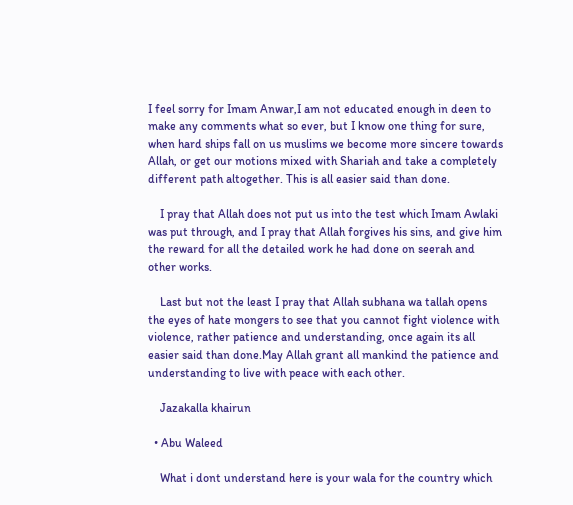I feel sorry for Imam Anwar,I am not educated enough in deen to make any comments what so ever, but I know one thing for sure, when hard ships fall on us muslims we become more sincere towards Allah, or get our motions mixed with Shariah and take a completely different path altogether. This is all easier said than done.

    I pray that Allah does not put us into the test which Imam Awlaki was put through, and I pray that Allah forgives his sins, and give him the reward for all the detailed work he had done on seerah and other works.

    Last but not the least I pray that Allah subhana wa tallah opens the eyes of hate mongers to see that you cannot fight violence with violence, rather patience and understanding, once again its all easier said than done.May Allah grant all mankind the patience and understanding to live with peace with each other.

    Jazakalla khairun

  • Abu Waleed

    What i dont understand here is your wala for the country which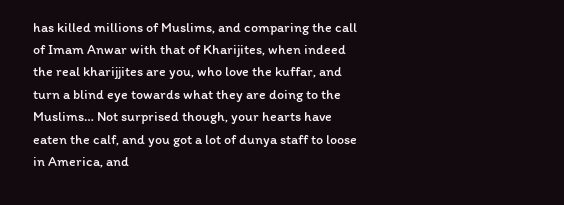has killed millions of Muslims, and comparing the call of Imam Anwar with that of Kharijites, when indeed the real kharijjites are you, who love the kuffar, and turn a blind eye towards what they are doing to the Muslims… Not surprised though, your hearts have eaten the calf, and you got a lot of dunya staff to loose in America, and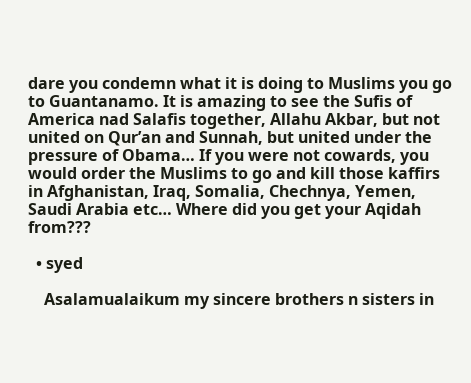dare you condemn what it is doing to Muslims you go to Guantanamo. It is amazing to see the Sufis of America nad Salafis together, Allahu Akbar, but not united on Qur’an and Sunnah, but united under the pressure of Obama… If you were not cowards, you would order the Muslims to go and kill those kaffirs in Afghanistan, Iraq, Somalia, Chechnya, Yemen, Saudi Arabia etc… Where did you get your Aqidah from???

  • syed

    Asalamualaikum my sincere brothers n sisters in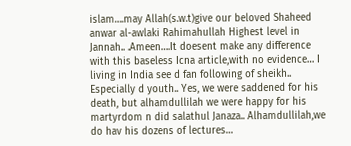islam….may Allah(s.w.t)give our beloved Shaheed anwar al-awlaki Rahimahullah Highest level in Jannah.. .Ameen….It doesent make any difference with this baseless Icna article,with no evidence… I living in India see d fan following of sheikh.. Especially d youth.. Yes, we were saddened for his death, but alhamdullilah we were happy for his martyrdom n did salathul Janaza.. Alhamdullilah,we do hav his dozens of lectures…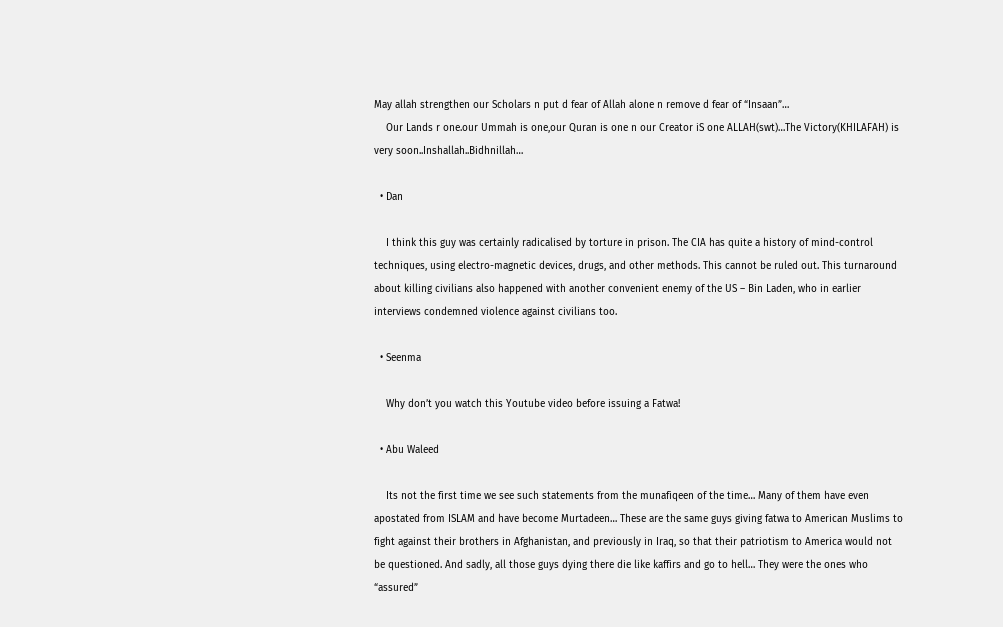May allah strengthen our Scholars n put d fear of Allah alone n remove d fear of “Insaan”…
    Our Lands r one.our Ummah is one,our Quran is one n our Creator iS one ALLAH(swt)…The Victory(KHILAFAH) is very soon..Inshallah..Bidhnillah…

  • Dan

    I think this guy was certainly radicalised by torture in prison. The CIA has quite a history of mind-control techniques, using electro-magnetic devices, drugs, and other methods. This cannot be ruled out. This turnaround about killing civilians also happened with another convenient enemy of the US – Bin Laden, who in earlier interviews condemned violence against civilians too.

  • Seenma

    Why don’t you watch this Youtube video before issuing a Fatwa!

  • Abu Waleed

    Its not the first time we see such statements from the munafiqeen of the time… Many of them have even apostated from ISLAM and have become Murtadeen… These are the same guys giving fatwa to American Muslims to fight against their brothers in Afghanistan, and previously in Iraq, so that their patriotism to America would not be questioned. And sadly, all those guys dying there die like kaffirs and go to hell… They were the ones who “assured”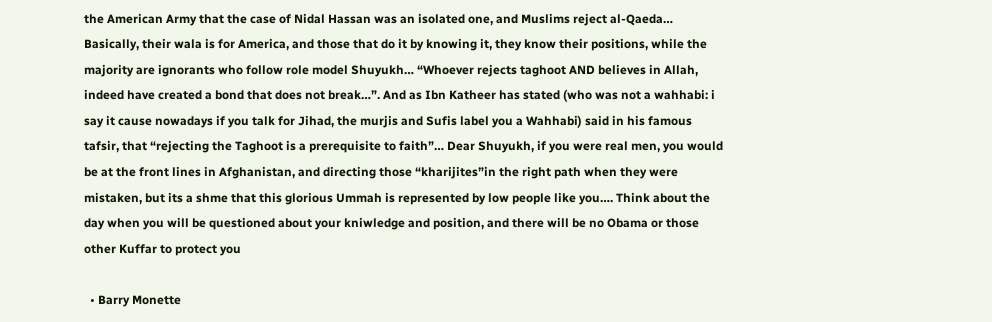the American Army that the case of Nidal Hassan was an isolated one, and Muslims reject al-Qaeda… Basically, their wala is for America, and those that do it by knowing it, they know their positions, while the majority are ignorants who follow role model Shuyukh… “Whoever rejects taghoot AND believes in Allah, indeed have created a bond that does not break…”. And as Ibn Katheer has stated (who was not a wahhabi: i say it cause nowadays if you talk for Jihad, the murjis and Sufis label you a Wahhabi) said in his famous tafsir, that “rejecting the Taghoot is a prerequisite to faith”… Dear Shuyukh, if you were real men, you would be at the front lines in Afghanistan, and directing those “kharijites”in the right path when they were mistaken, but its a shme that this glorious Ummah is represented by low people like you…. Think about the day when you will be questioned about your kniwledge and position, and there will be no Obama or those other Kuffar to protect you

  • Barry Monette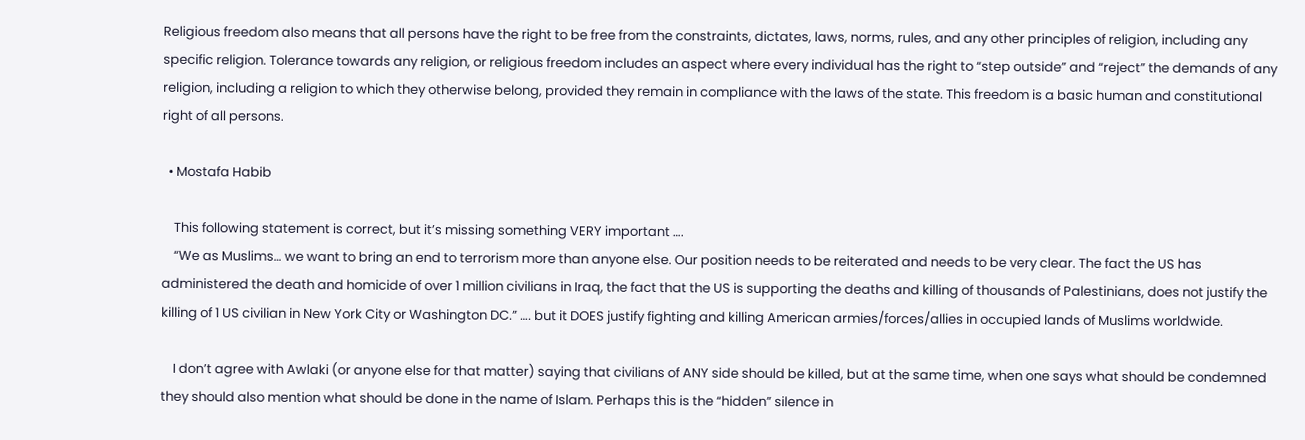Religious freedom also means that all persons have the right to be free from the constraints, dictates, laws, norms, rules, and any other principles of religion, including any specific religion. Tolerance towards any religion, or religious freedom includes an aspect where every individual has the right to “step outside” and “reject” the demands of any religion, including a religion to which they otherwise belong, provided they remain in compliance with the laws of the state. This freedom is a basic human and constitutional right of all persons.

  • Mostafa Habib

    This following statement is correct, but it’s missing something VERY important ….
    “We as Muslims… we want to bring an end to terrorism more than anyone else. Our position needs to be reiterated and needs to be very clear. The fact the US has administered the death and homicide of over 1 million civilians in Iraq, the fact that the US is supporting the deaths and killing of thousands of Palestinians, does not justify the killing of 1 US civilian in New York City or Washington DC.” …. but it DOES justify fighting and killing American armies/forces/allies in occupied lands of Muslims worldwide.

    I don’t agree with Awlaki (or anyone else for that matter) saying that civilians of ANY side should be killed, but at the same time, when one says what should be condemned they should also mention what should be done in the name of Islam. Perhaps this is the “hidden” silence in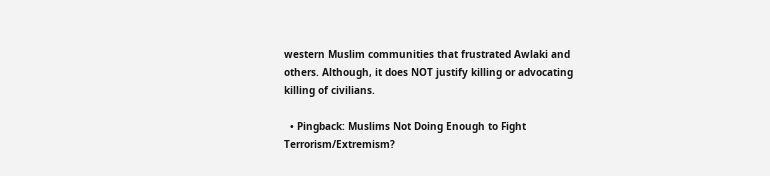western Muslim communities that frustrated Awlaki and others. Although, it does NOT justify killing or advocating killing of civilians.

  • Pingback: Muslims Not Doing Enough to Fight Terrorism/Extremism?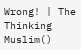Wrong! | The Thinking Muslim()